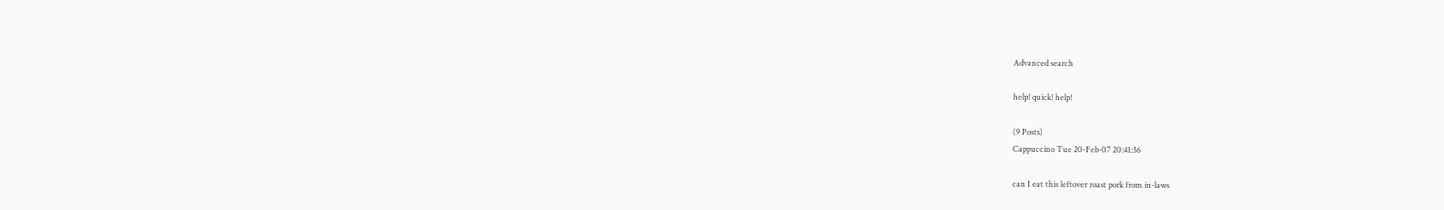Advanced search

help! quick! help!

(9 Posts)
Cappuccino Tue 20-Feb-07 20:41:36

can I eat this leftover roast pork from in-laws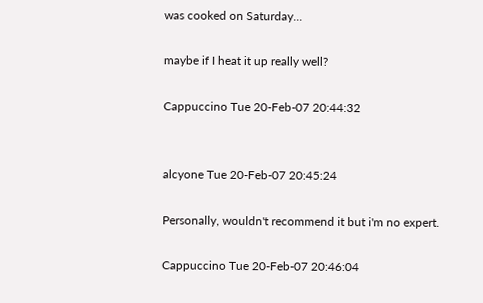was cooked on Saturday...

maybe if I heat it up really well?

Cappuccino Tue 20-Feb-07 20:44:32


alcyone Tue 20-Feb-07 20:45:24

Personally, wouldn't recommend it but i'm no expert.

Cappuccino Tue 20-Feb-07 20:46:04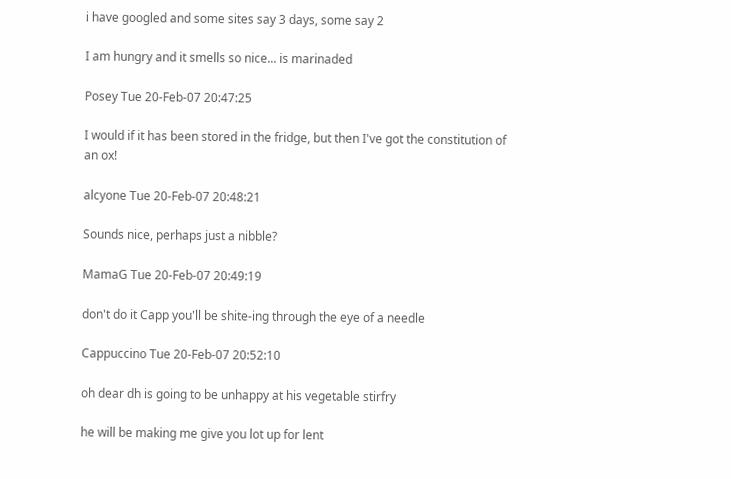i have googled and some sites say 3 days, some say 2

I am hungry and it smells so nice... is marinaded

Posey Tue 20-Feb-07 20:47:25

I would if it has been stored in the fridge, but then I've got the constitution of an ox!

alcyone Tue 20-Feb-07 20:48:21

Sounds nice, perhaps just a nibble?

MamaG Tue 20-Feb-07 20:49:19

don't do it Capp you'll be shite-ing through the eye of a needle

Cappuccino Tue 20-Feb-07 20:52:10

oh dear dh is going to be unhappy at his vegetable stirfry

he will be making me give you lot up for lent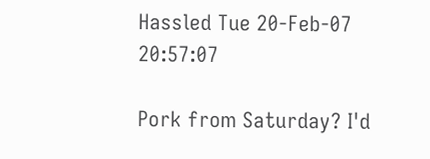Hassled Tue 20-Feb-07 20:57:07

Pork from Saturday? I'd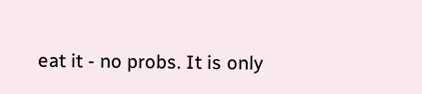eat it - no probs. It is only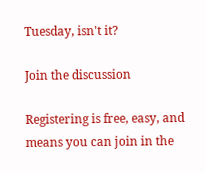Tuesday, isn't it?

Join the discussion

Registering is free, easy, and means you can join in the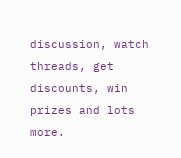discussion, watch threads, get discounts, win prizes and lots more.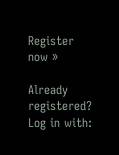Register now »

Already registered? Log in with: